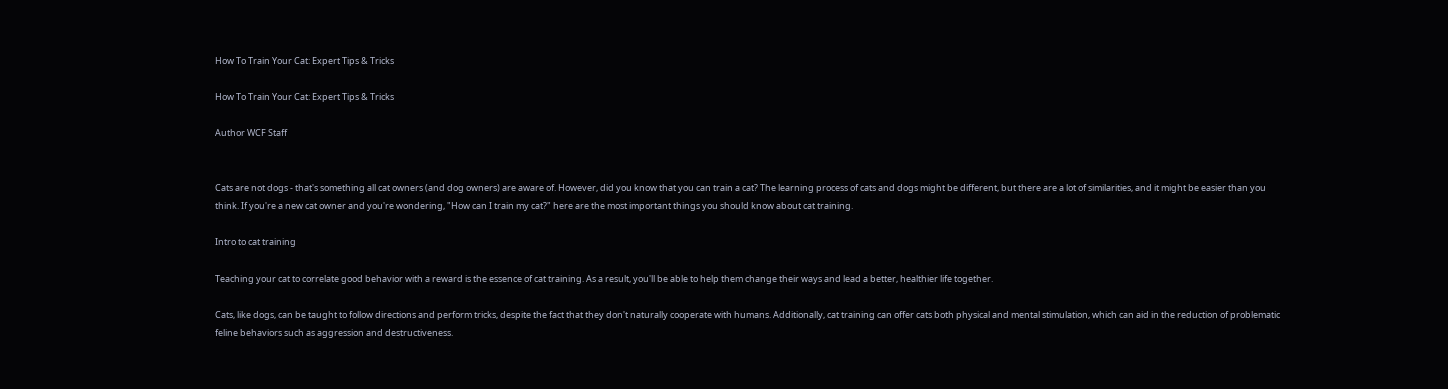How To Train Your Cat: Expert Tips & Tricks

How To Train Your Cat: Expert Tips & Tricks

Author WCF Staff


Cats are not dogs - that's something all cat owners (and dog owners) are aware of. However, did you know that you can train a cat? The learning process of cats and dogs might be different, but there are a lot of similarities, and it might be easier than you think. If you're a new cat owner and you're wondering, "How can I train my cat?" here are the most important things you should know about cat training.

Intro to cat training

Teaching your cat to correlate good behavior with a reward is the essence of cat training. As a result, you'll be able to help them change their ways and lead a better, healthier life together.

Cats, like dogs, can be taught to follow directions and perform tricks, despite the fact that they don't naturally cooperate with humans. Additionally, cat training can offer cats both physical and mental stimulation, which can aid in the reduction of problematic feline behaviors such as aggression and destructiveness.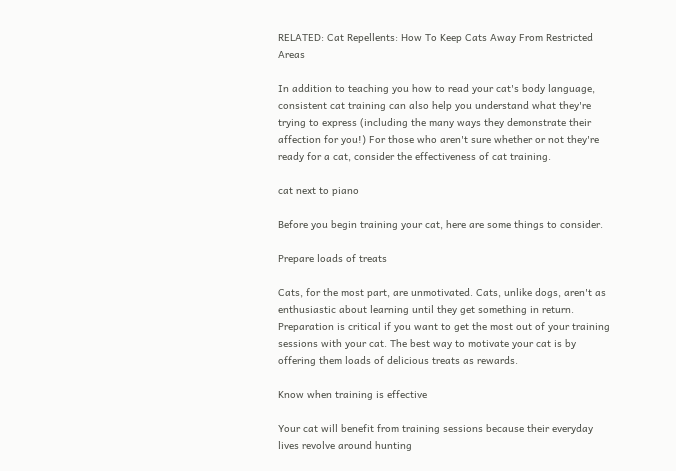RELATED: Cat Repellents: How To Keep Cats Away From Restricted Areas

In addition to teaching you how to read your cat's body language, consistent cat training can also help you understand what they're trying to express (including the many ways they demonstrate their affection for you!) For those who aren't sure whether or not they're ready for a cat, consider the effectiveness of cat training.

cat next to piano

Before you begin training your cat, here are some things to consider.

Prepare loads of treats

Cats, for the most part, are unmotivated. Cats, unlike dogs, aren't as enthusiastic about learning until they get something in return. Preparation is critical if you want to get the most out of your training sessions with your cat. The best way to motivate your cat is by offering them loads of delicious treats as rewards.

Know when training is effective

Your cat will benefit from training sessions because their everyday lives revolve around hunting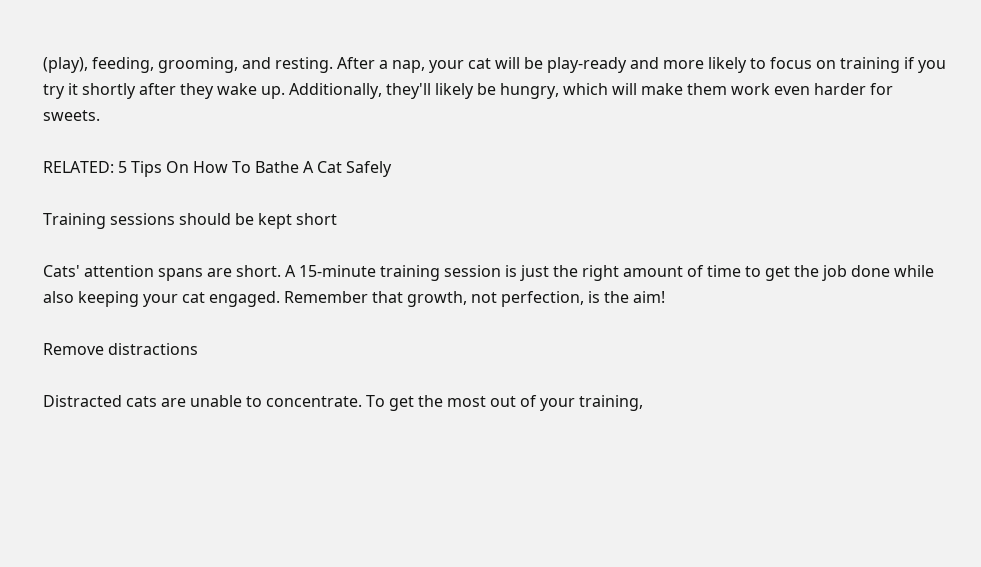(play), feeding, grooming, and resting. After a nap, your cat will be play-ready and more likely to focus on training if you try it shortly after they wake up. Additionally, they'll likely be hungry, which will make them work even harder for sweets.

RELATED: 5 Tips On How To Bathe A Cat Safely

Training sessions should be kept short

Cats' attention spans are short. A 15-minute training session is just the right amount of time to get the job done while also keeping your cat engaged. Remember that growth, not perfection, is the aim!

Remove distractions

Distracted cats are unable to concentrate. To get the most out of your training,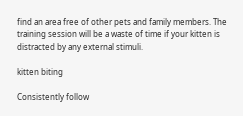find an area free of other pets and family members. The training session will be a waste of time if your kitten is distracted by any external stimuli.

kitten biting

Consistently follow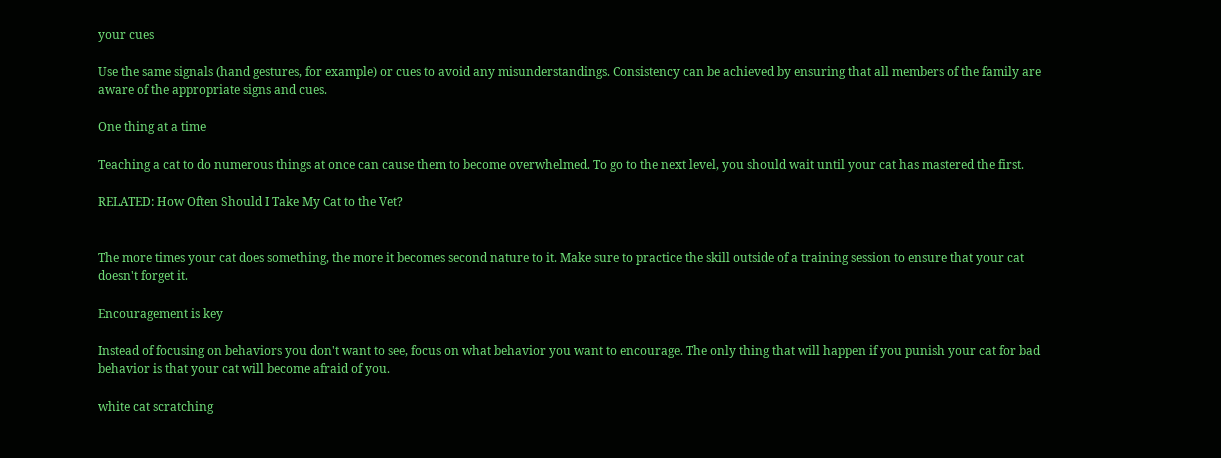your cues

Use the same signals (hand gestures, for example) or cues to avoid any misunderstandings. Consistency can be achieved by ensuring that all members of the family are aware of the appropriate signs and cues.

One thing at a time

Teaching a cat to do numerous things at once can cause them to become overwhelmed. To go to the next level, you should wait until your cat has mastered the first.

RELATED: How Often Should I Take My Cat to the Vet?


The more times your cat does something, the more it becomes second nature to it. Make sure to practice the skill outside of a training session to ensure that your cat doesn't forget it.

Encouragement is key

Instead of focusing on behaviors you don't want to see, focus on what behavior you want to encourage. The only thing that will happen if you punish your cat for bad behavior is that your cat will become afraid of you.

white cat scratching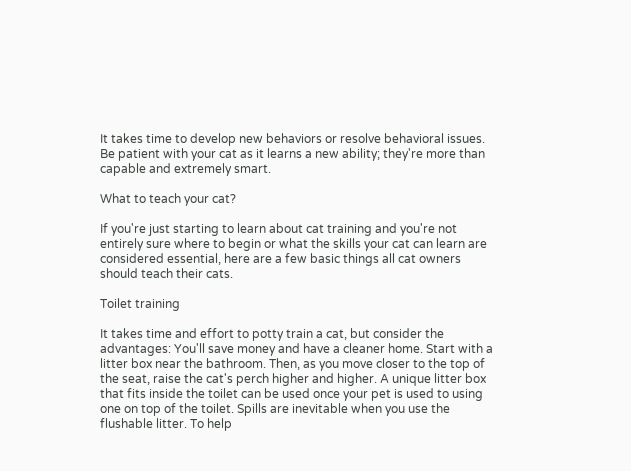It takes time to develop new behaviors or resolve behavioral issues. Be patient with your cat as it learns a new ability; they're more than capable and extremely smart.

What to teach your cat?

If you're just starting to learn about cat training and you're not entirely sure where to begin or what the skills your cat can learn are considered essential, here are a few basic things all cat owners should teach their cats.

Toilet training

It takes time and effort to potty train a cat, but consider the advantages: You'll save money and have a cleaner home. Start with a litter box near the bathroom. Then, as you move closer to the top of the seat, raise the cat's perch higher and higher. A unique litter box that fits inside the toilet can be used once your pet is used to using one on top of the toilet. Spills are inevitable when you use the flushable litter. To help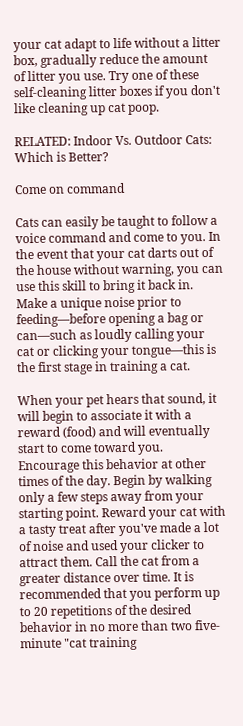your cat adapt to life without a litter box, gradually reduce the amount of litter you use. Try one of these self-cleaning litter boxes if you don't like cleaning up cat poop.

RELATED: Indoor Vs. Outdoor Cats: Which is Better?

Come on command

Cats can easily be taught to follow a voice command and come to you. In the event that your cat darts out of the house without warning, you can use this skill to bring it back in. Make a unique noise prior to feeding—before opening a bag or can—such as loudly calling your cat or clicking your tongue—this is the first stage in training a cat.

When your pet hears that sound, it will begin to associate it with a reward (food) and will eventually start to come toward you. Encourage this behavior at other times of the day. Begin by walking only a few steps away from your starting point. Reward your cat with a tasty treat after you've made a lot of noise and used your clicker to attract them. Call the cat from a greater distance over time. It is recommended that you perform up to 20 repetitions of the desired behavior in no more than two five-minute "cat training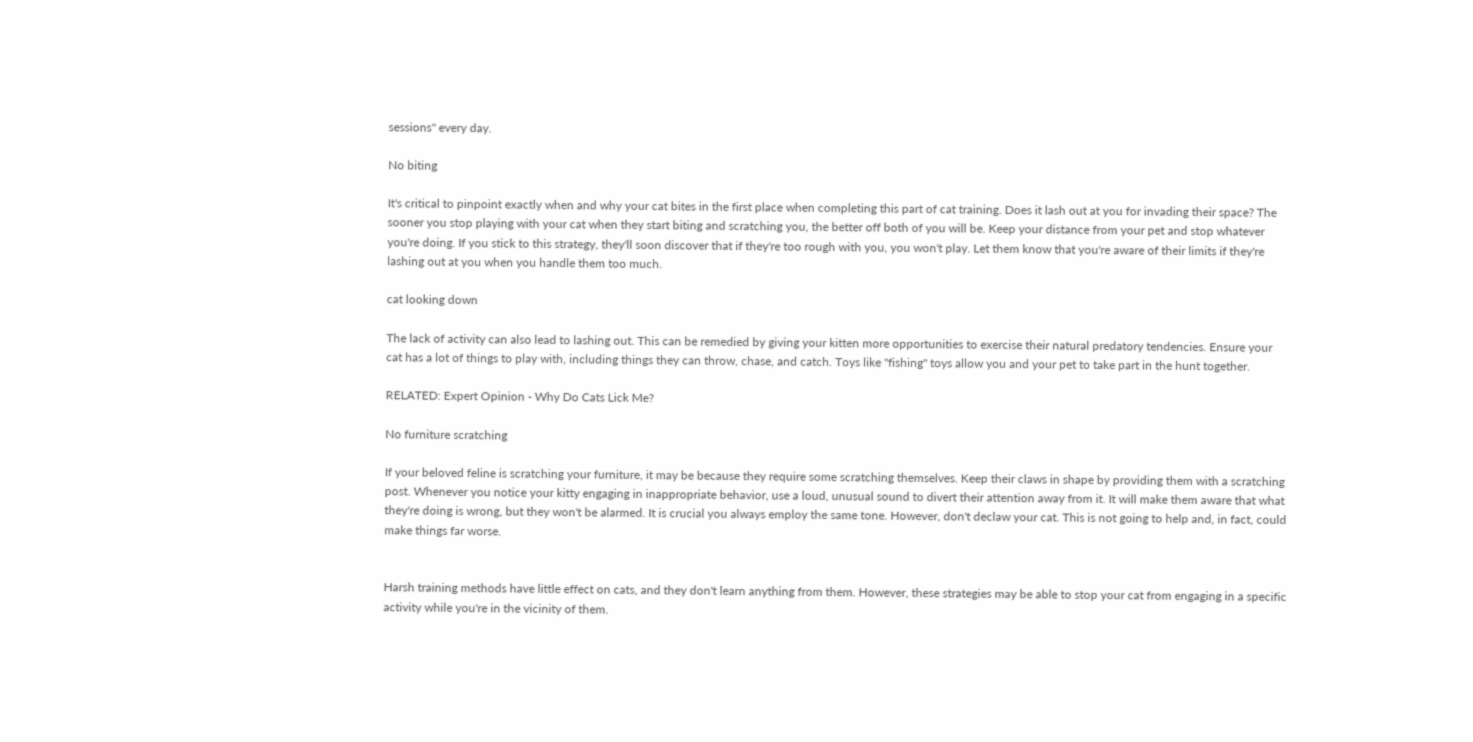sessions" every day.

No biting

It's critical to pinpoint exactly when and why your cat bites in the first place when completing this part of cat training. Does it lash out at you for invading their space? The sooner you stop playing with your cat when they start biting and scratching you, the better off both of you will be. Keep your distance from your pet and stop whatever you're doing. If you stick to this strategy, they'll soon discover that if they're too rough with you, you won't play. Let them know that you're aware of their limits if they're lashing out at you when you handle them too much.

cat looking down

The lack of activity can also lead to lashing out. This can be remedied by giving your kitten more opportunities to exercise their natural predatory tendencies. Ensure your cat has a lot of things to play with, including things they can throw, chase, and catch. Toys like "fishing" toys allow you and your pet to take part in the hunt together.

RELATED: Expert Opinion - Why Do Cats Lick Me?

No furniture scratching

If your beloved feline is scratching your furniture, it may be because they require some scratching themselves. Keep their claws in shape by providing them with a scratching post. Whenever you notice your kitty engaging in inappropriate behavior, use a loud, unusual sound to divert their attention away from it. It will make them aware that what they're doing is wrong, but they won't be alarmed. It is crucial you always employ the same tone. However, don't declaw your cat. This is not going to help and, in fact, could make things far worse.


Harsh training methods have little effect on cats, and they don't learn anything from them. However, these strategies may be able to stop your cat from engaging in a specific activity while you're in the vicinity of them.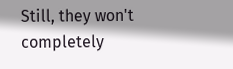Still, they won't completely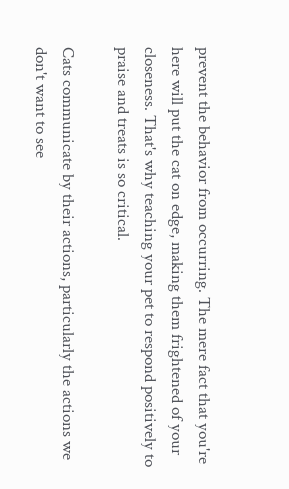prevent the behavior from occurring. The mere fact that you're here will put the cat on edge, making them frightened of your closeness. That's why teaching your pet to respond positively to praise and treats is so critical.

Cats communicate by their actions, particularly the actions we don't want to see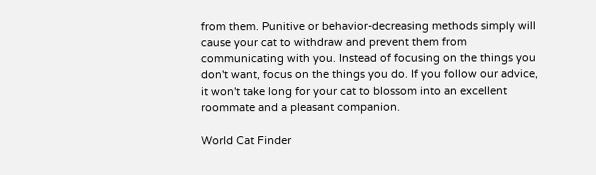from them. Punitive or behavior-decreasing methods simply will cause your cat to withdraw and prevent them from communicating with you. Instead of focusing on the things you don't want, focus on the things you do. If you follow our advice, it won't take long for your cat to blossom into an excellent roommate and a pleasant companion.

World Cat Finder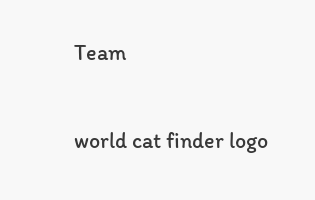Team

world cat finder logo